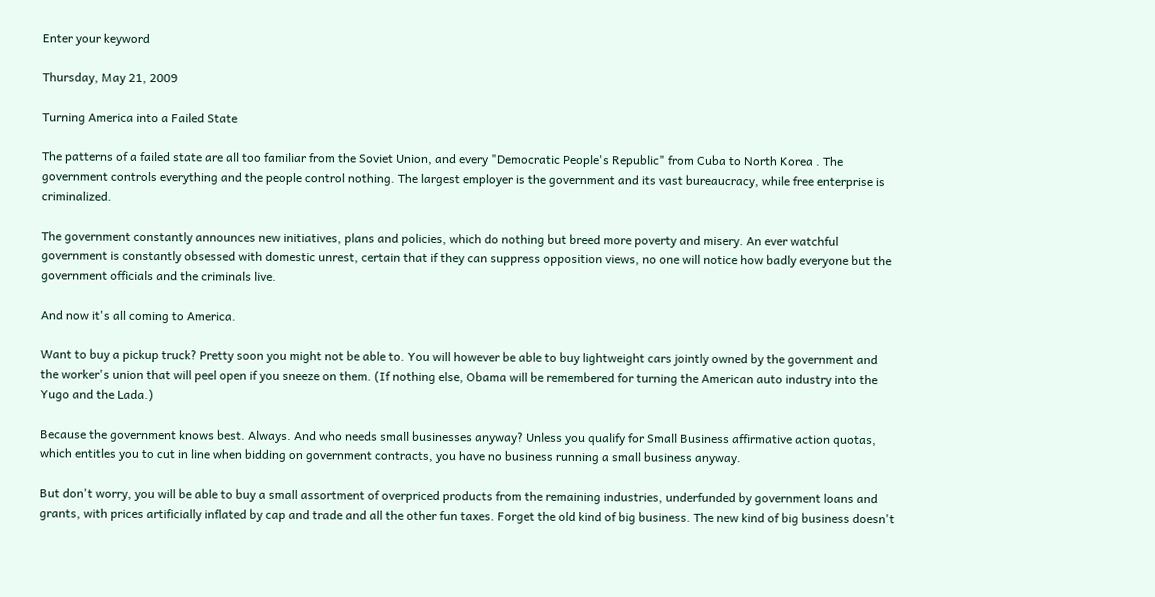Enter your keyword

Thursday, May 21, 2009

Turning America into a Failed State

The patterns of a failed state are all too familiar from the Soviet Union, and every "Democratic People's Republic" from Cuba to North Korea . The government controls everything and the people control nothing. The largest employer is the government and its vast bureaucracy, while free enterprise is criminalized.

The government constantly announces new initiatives, plans and policies, which do nothing but breed more poverty and misery. An ever watchful government is constantly obsessed with domestic unrest, certain that if they can suppress opposition views, no one will notice how badly everyone but the government officials and the criminals live.

And now it's all coming to America.

Want to buy a pickup truck? Pretty soon you might not be able to. You will however be able to buy lightweight cars jointly owned by the government and the worker's union that will peel open if you sneeze on them. (If nothing else, Obama will be remembered for turning the American auto industry into the Yugo and the Lada.)

Because the government knows best. Always. And who needs small businesses anyway? Unless you qualify for Small Business affirmative action quotas, which entitles you to cut in line when bidding on government contracts, you have no business running a small business anyway.

But don't worry, you will be able to buy a small assortment of overpriced products from the remaining industries, underfunded by government loans and grants, with prices artificially inflated by cap and trade and all the other fun taxes. Forget the old kind of big business. The new kind of big business doesn't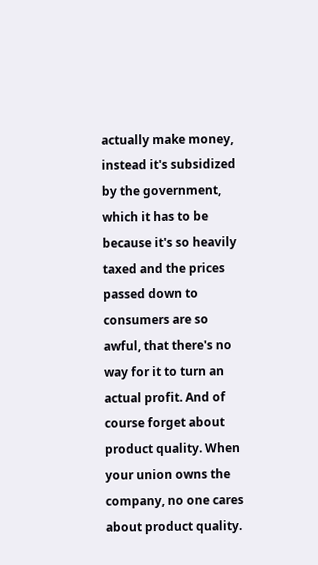actually make money, instead it's subsidized by the government, which it has to be because it's so heavily taxed and the prices passed down to consumers are so awful, that there's no way for it to turn an actual profit. And of course forget about product quality. When your union owns the company, no one cares about product quality.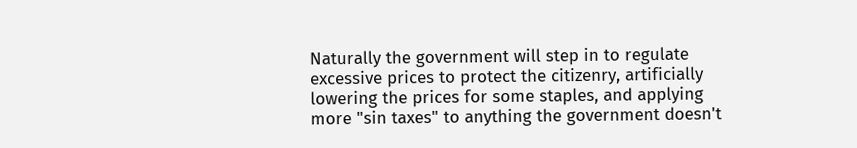Naturally the government will step in to regulate excessive prices to protect the citizenry, artificially lowering the prices for some staples, and applying more "sin taxes" to anything the government doesn't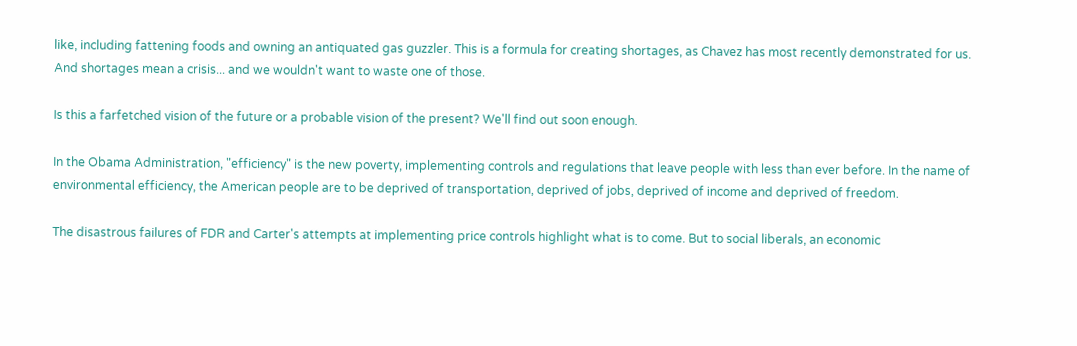like, including fattening foods and owning an antiquated gas guzzler. This is a formula for creating shortages, as Chavez has most recently demonstrated for us. And shortages mean a crisis... and we wouldn't want to waste one of those.

Is this a farfetched vision of the future or a probable vision of the present? We'll find out soon enough.

In the Obama Administration, "efficiency" is the new poverty, implementing controls and regulations that leave people with less than ever before. In the name of environmental efficiency, the American people are to be deprived of transportation, deprived of jobs, deprived of income and deprived of freedom.

The disastrous failures of FDR and Carter's attempts at implementing price controls highlight what is to come. But to social liberals, an economic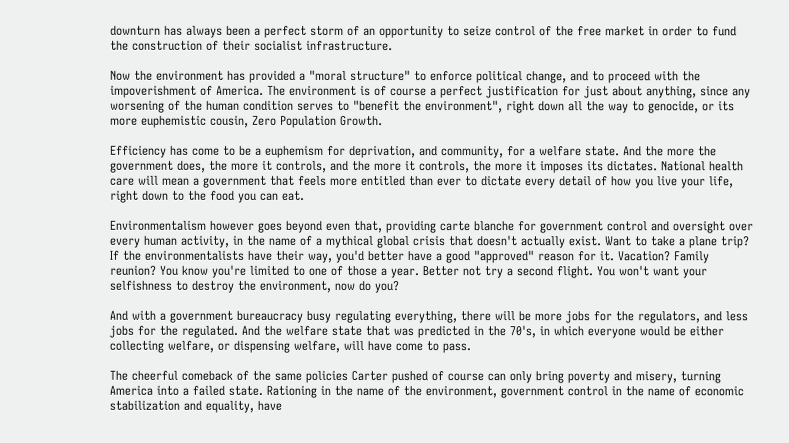downturn has always been a perfect storm of an opportunity to seize control of the free market in order to fund the construction of their socialist infrastructure.

Now the environment has provided a "moral structure" to enforce political change, and to proceed with the impoverishment of America. The environment is of course a perfect justification for just about anything, since any worsening of the human condition serves to "benefit the environment", right down all the way to genocide, or its more euphemistic cousin, Zero Population Growth.

Efficiency has come to be a euphemism for deprivation, and community, for a welfare state. And the more the government does, the more it controls, and the more it controls, the more it imposes its dictates. National health care will mean a government that feels more entitled than ever to dictate every detail of how you live your life, right down to the food you can eat.

Environmentalism however goes beyond even that, providing carte blanche for government control and oversight over every human activity, in the name of a mythical global crisis that doesn't actually exist. Want to take a plane trip? If the environmentalists have their way, you'd better have a good "approved" reason for it. Vacation? Family reunion? You know you're limited to one of those a year. Better not try a second flight. You won't want your selfishness to destroy the environment, now do you?

And with a government bureaucracy busy regulating everything, there will be more jobs for the regulators, and less jobs for the regulated. And the welfare state that was predicted in the 70's, in which everyone would be either collecting welfare, or dispensing welfare, will have come to pass.

The cheerful comeback of the same policies Carter pushed of course can only bring poverty and misery, turning America into a failed state. Rationing in the name of the environment, government control in the name of economic stabilization and equality, have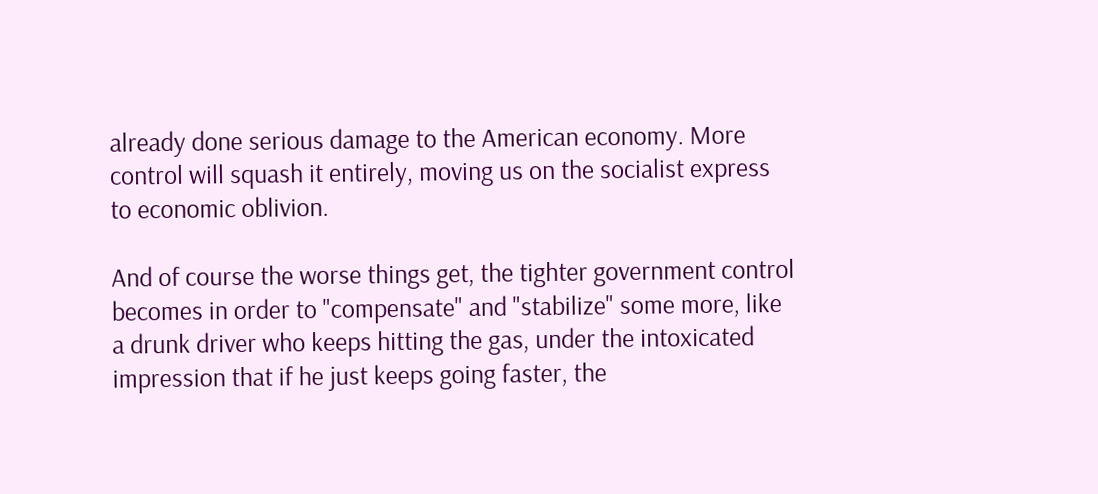already done serious damage to the American economy. More control will squash it entirely, moving us on the socialist express to economic oblivion.

And of course the worse things get, the tighter government control becomes in order to "compensate" and "stabilize" some more, like a drunk driver who keeps hitting the gas, under the intoxicated impression that if he just keeps going faster, the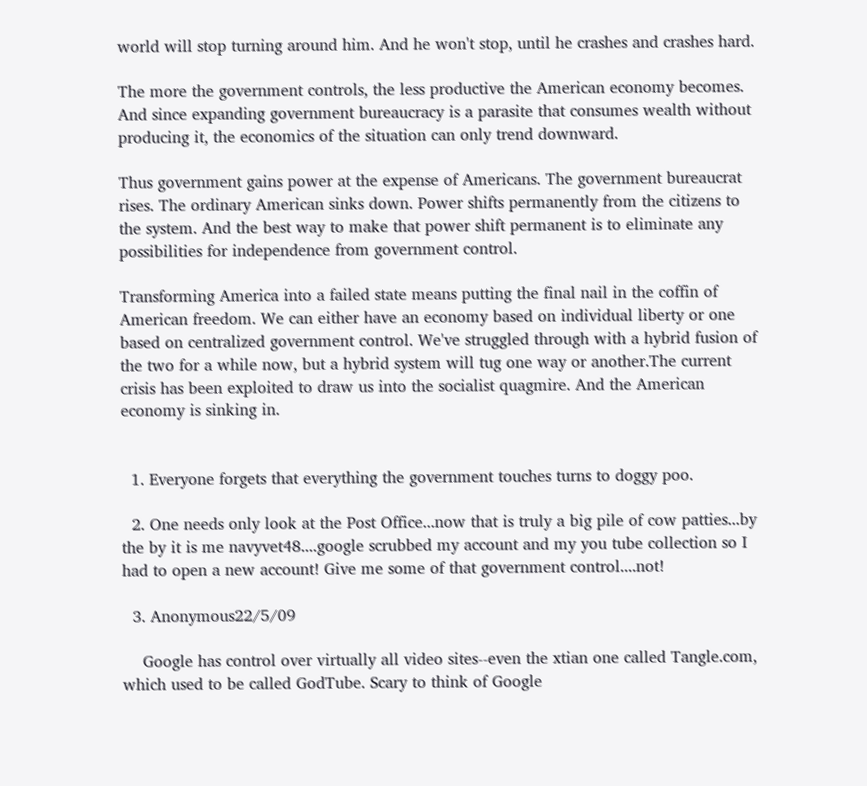world will stop turning around him. And he won't stop, until he crashes and crashes hard.

The more the government controls, the less productive the American economy becomes. And since expanding government bureaucracy is a parasite that consumes wealth without producing it, the economics of the situation can only trend downward.

Thus government gains power at the expense of Americans. The government bureaucrat rises. The ordinary American sinks down. Power shifts permanently from the citizens to the system. And the best way to make that power shift permanent is to eliminate any possibilities for independence from government control.

Transforming America into a failed state means putting the final nail in the coffin of American freedom. We can either have an economy based on individual liberty or one based on centralized government control. We've struggled through with a hybrid fusion of the two for a while now, but a hybrid system will tug one way or another.The current crisis has been exploited to draw us into the socialist quagmire. And the American economy is sinking in.


  1. Everyone forgets that everything the government touches turns to doggy poo.

  2. One needs only look at the Post Office...now that is truly a big pile of cow patties...by the by it is me navyvet48....google scrubbed my account and my you tube collection so I had to open a new account! Give me some of that government control....not!

  3. Anonymous22/5/09

    Google has control over virtually all video sites--even the xtian one called Tangle.com, which used to be called GodTube. Scary to think of Google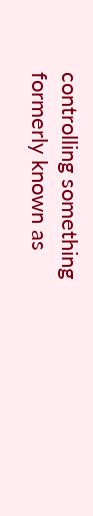controlling something formerly known as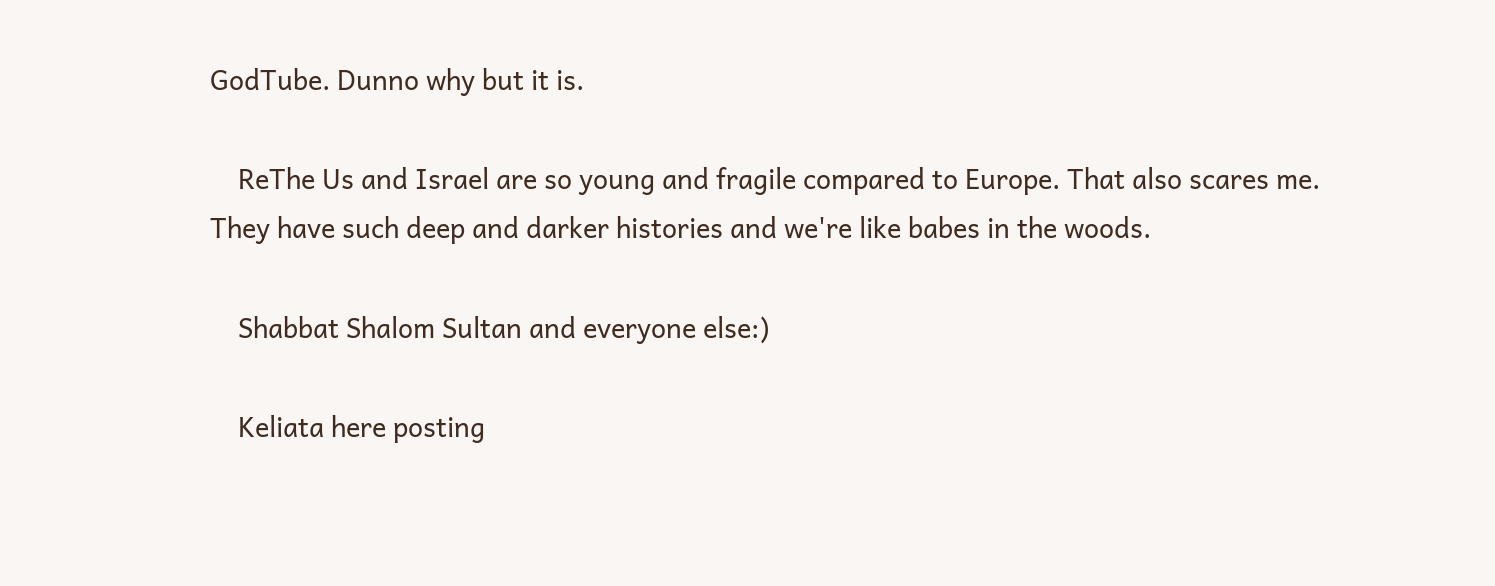GodTube. Dunno why but it is.

    ReThe Us and Israel are so young and fragile compared to Europe. That also scares me. They have such deep and darker histories and we're like babes in the woods.

    Shabbat Shalom Sultan and everyone else:)

    Keliata here posting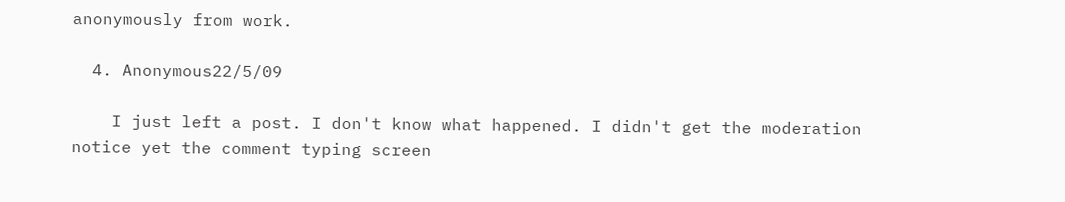anonymously from work.

  4. Anonymous22/5/09

    I just left a post. I don't know what happened. I didn't get the moderation notice yet the comment typing screen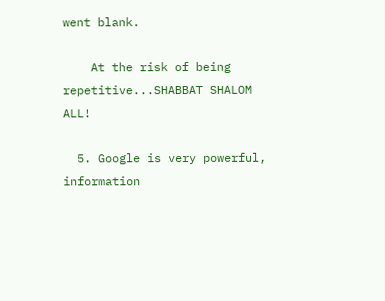went blank.

    At the risk of being repetitive...SHABBAT SHALOM ALL!

  5. Google is very powerful, information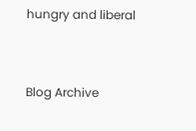hungry and liberal



Blog Archive